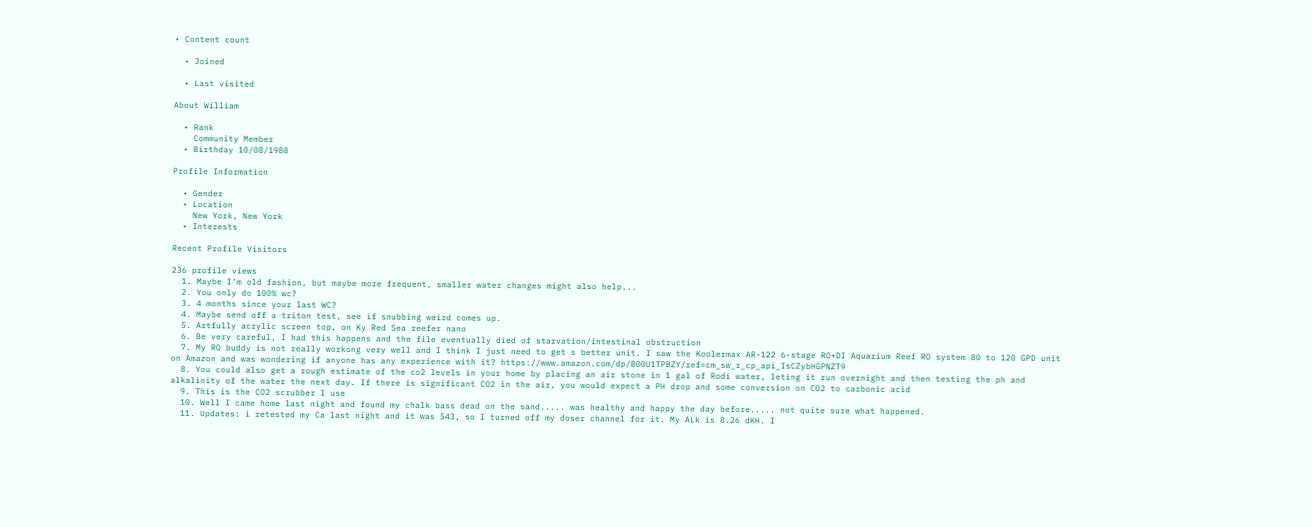• Content count

  • Joined

  • Last visited

About William

  • Rank
    Community Member
  • Birthday 10/08/1988

Profile Information

  • Gender
  • Location
    New York, New York
  • Interests

Recent Profile Visitors

236 profile views
  1. Maybe I'm old fashion, but maybe more frequent, smaller water changes might also help...
  2. You only do 100% wc?
  3. 4 months since your last WC?
  4. Maybe send off a triton test, see if snubbing weird comes up.
  5. Artfully acrylic screen top, on Ky Red Sea reefer nano
  6. Be very careful, I had this happens and the file eventually died of starvation/intestinal obstruction
  7. My RO buddy is not really workong very well and I think I just need to get s better unit. I saw the Koolermax AR-122 6-stage RO+DI Aquarium Reef RO system 80 to 120 GPD unit on Amazon and was wondering if anyone has any experience with it? https://www.amazon.com/dp/B00U1TPBZY/ref=cm_sw_r_cp_api_IsCZybHGPNZT9
  8. You could also get a rough estimate of the co2 levels in your home by placing an air stone in 1 gal of Rodi water, leting it run overnight and then testing the ph and alkalinity of the water the next day. If there is significant CO2 in the air, you would expect a PH drop and some conversion on CO2 to carbonic acid
  9. This is the CO2 scrubber I use
  10. Well I came home last night and found my chalk bass dead on the sand..... was healthy and happy the day before..... not quite sure what happened.
  11. Updates: i retested my Ca last night and it was 543, so I turned off my doser channel for it. My ALk is 8.26 dKH. I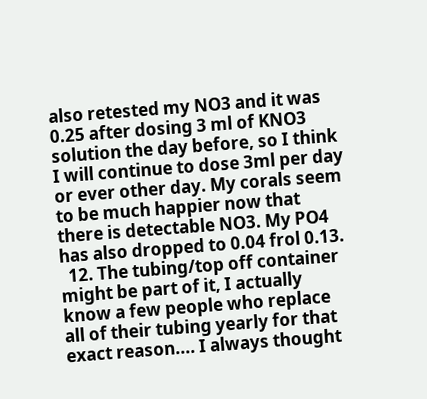also retested my NO3 and it was 0.25 after dosing 3 ml of KNO3 solution the day before, so I think I will continue to dose 3ml per day or ever other day. My corals seem to be much happier now that there is detectable NO3. My PO4 has also dropped to 0.04 frol 0.13.
  12. The tubing/top off container might be part of it, I actually know a few people who replace all of their tubing yearly for that exact reason.... I always thought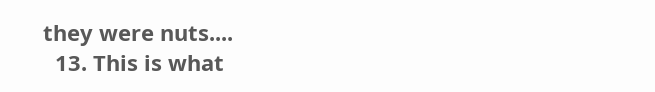they were nuts....
  13. This is what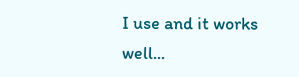I use and it works well...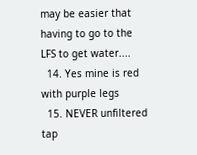may be easier that having to go to the LFS to get water....
  14. Yes mine is red with purple legs
  15. NEVER unfiltered tap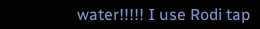water!!!!! I use Rodi tap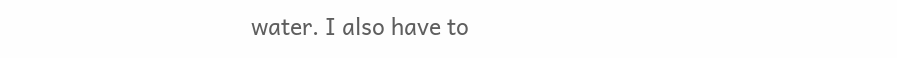water. I also have to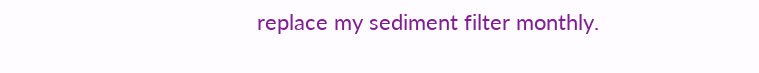replace my sediment filter monthly.